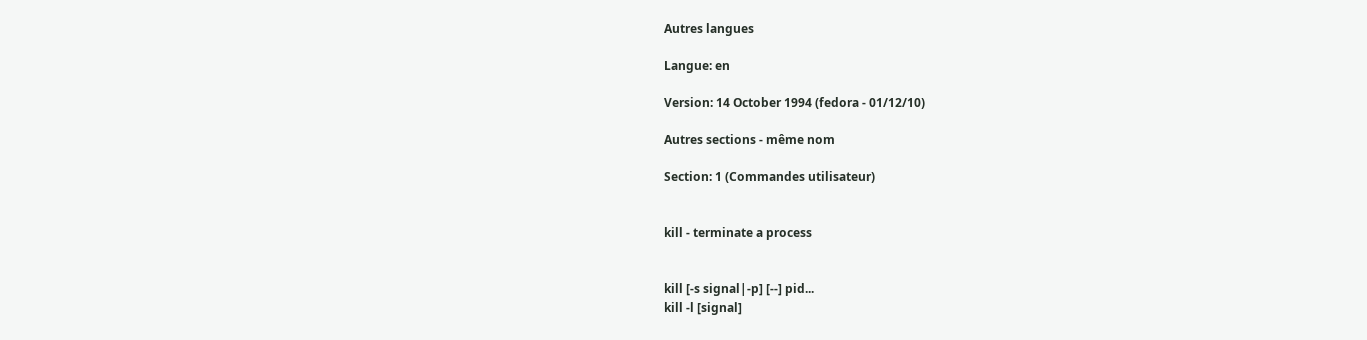Autres langues

Langue: en

Version: 14 October 1994 (fedora - 01/12/10)

Autres sections - même nom

Section: 1 (Commandes utilisateur)


kill - terminate a process


kill [-s signal|-p] [--] pid...
kill -l [signal]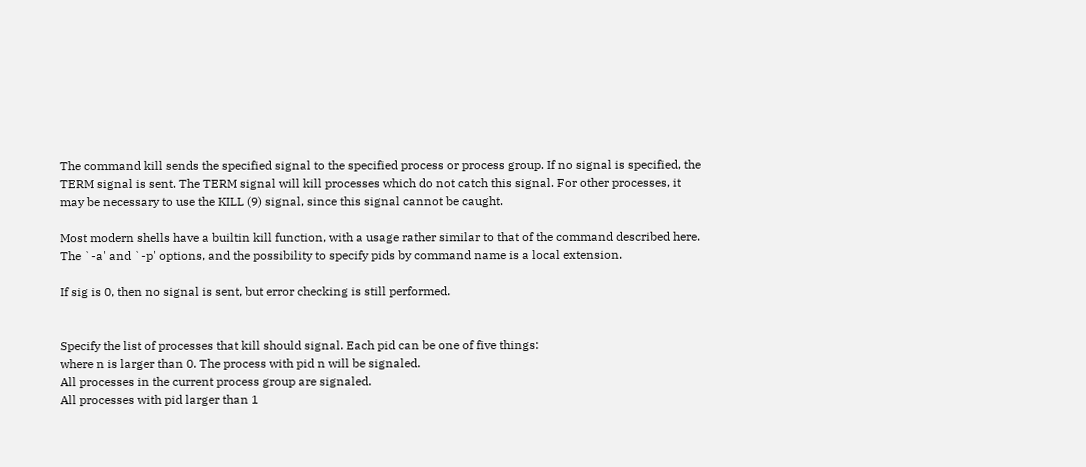The command kill sends the specified signal to the specified process or process group. If no signal is specified, the TERM signal is sent. The TERM signal will kill processes which do not catch this signal. For other processes, it may be necessary to use the KILL (9) signal, since this signal cannot be caught.

Most modern shells have a builtin kill function, with a usage rather similar to that of the command described here. The `-a' and `-p' options, and the possibility to specify pids by command name is a local extension.

If sig is 0, then no signal is sent, but error checking is still performed.


Specify the list of processes that kill should signal. Each pid can be one of five things:
where n is larger than 0. The process with pid n will be signaled.
All processes in the current process group are signaled.
All processes with pid larger than 1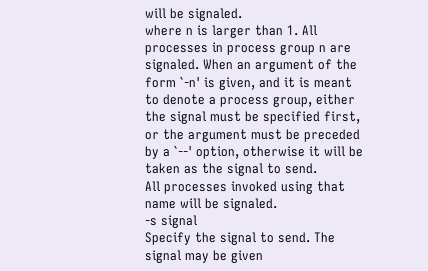will be signaled.
where n is larger than 1. All processes in process group n are signaled. When an argument of the form `-n' is given, and it is meant to denote a process group, either the signal must be specified first, or the argument must be preceded by a `--' option, otherwise it will be taken as the signal to send.
All processes invoked using that name will be signaled.
-s signal
Specify the signal to send. The signal may be given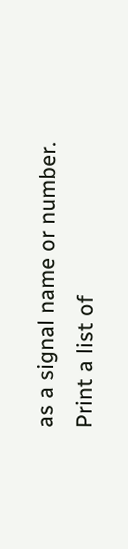as a signal name or number.
Print a list of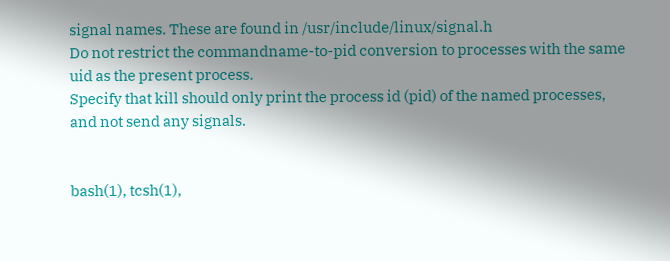signal names. These are found in /usr/include/linux/signal.h
Do not restrict the commandname-to-pid conversion to processes with the same uid as the present process.
Specify that kill should only print the process id (pid) of the named processes, and not send any signals.


bash(1), tcsh(1),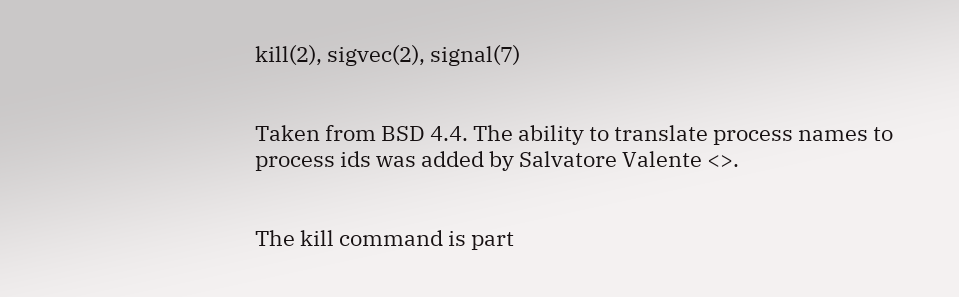kill(2), sigvec(2), signal(7)


Taken from BSD 4.4. The ability to translate process names to process ids was added by Salvatore Valente <>.


The kill command is part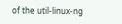of the util-linux-ng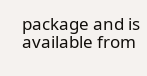package and is available from